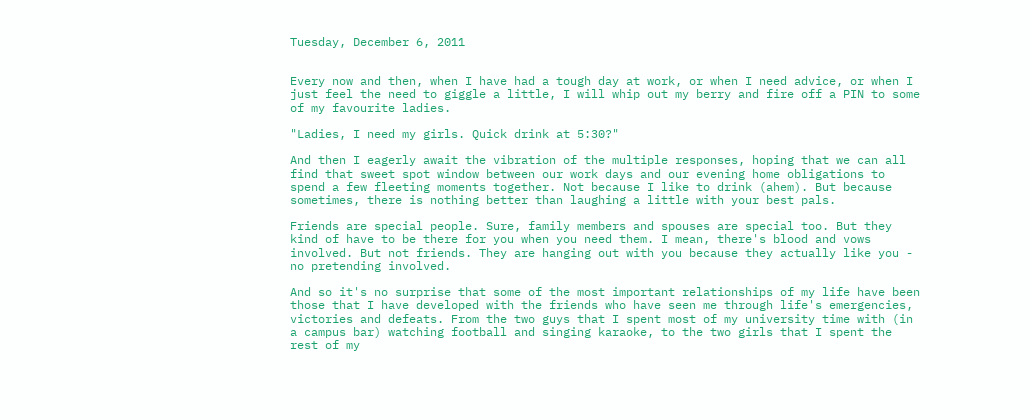Tuesday, December 6, 2011


Every now and then, when I have had a tough day at work, or when I need advice, or when I just feel the need to giggle a little, I will whip out my berry and fire off a PIN to some of my favourite ladies.

"Ladies, I need my girls. Quick drink at 5:30?"

And then I eagerly await the vibration of the multiple responses, hoping that we can all find that sweet spot window between our work days and our evening home obligations to spend a few fleeting moments together. Not because I like to drink (ahem). But because sometimes, there is nothing better than laughing a little with your best pals.

Friends are special people. Sure, family members and spouses are special too. But they kind of have to be there for you when you need them. I mean, there's blood and vows involved. But not friends. They are hanging out with you because they actually like you - no pretending involved.

And so it's no surprise that some of the most important relationships of my life have been those that I have developed with the friends who have seen me through life's emergencies, victories and defeats. From the two guys that I spent most of my university time with (in a campus bar) watching football and singing karaoke, to the two girls that I spent the rest of my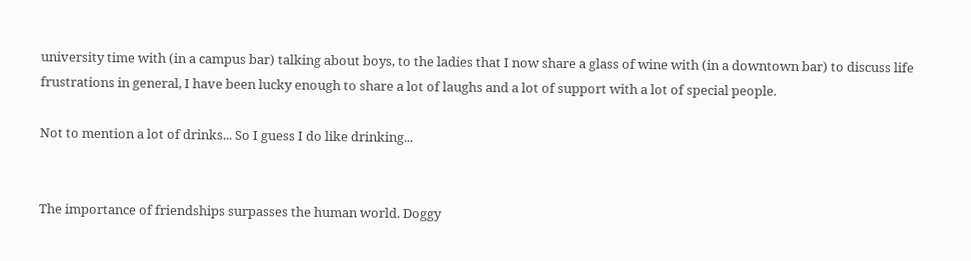university time with (in a campus bar) talking about boys, to the ladies that I now share a glass of wine with (in a downtown bar) to discuss life frustrations in general, I have been lucky enough to share a lot of laughs and a lot of support with a lot of special people.

Not to mention a lot of drinks... So I guess I do like drinking...


The importance of friendships surpasses the human world. Doggy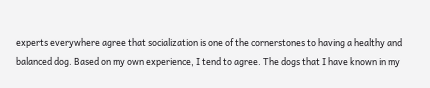experts everywhere agree that socialization is one of the cornerstones to having a healthy and balanced dog. Based on my own experience, I tend to agree. The dogs that I have known in my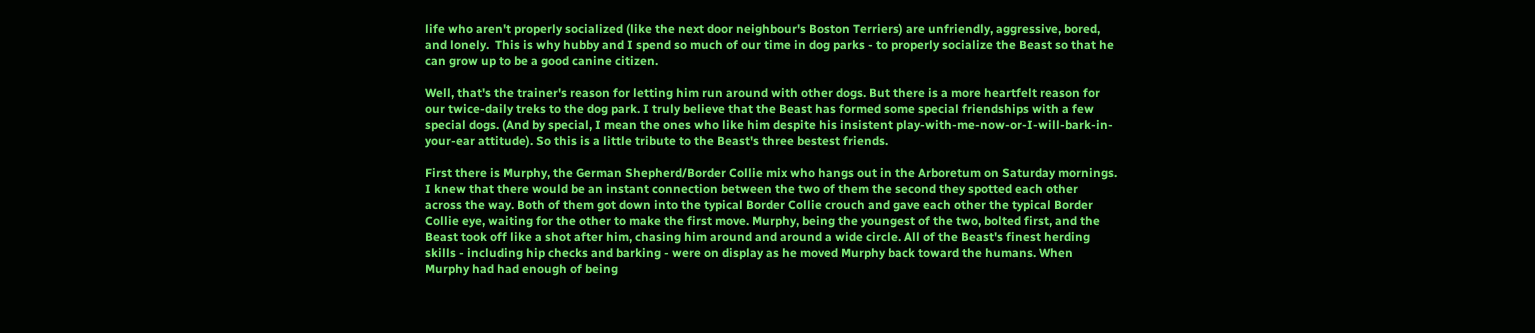life who aren't properly socialized (like the next door neighbour's Boston Terriers) are unfriendly, aggressive, bored, and lonely.  This is why hubby and I spend so much of our time in dog parks - to properly socialize the Beast so that he can grow up to be a good canine citizen.

Well, that's the trainer's reason for letting him run around with other dogs. But there is a more heartfelt reason for our twice-daily treks to the dog park. I truly believe that the Beast has formed some special friendships with a few special dogs. (And by special, I mean the ones who like him despite his insistent play-with-me-now-or-I-will-bark-in-your-ear attitude). So this is a little tribute to the Beast's three bestest friends.

First there is Murphy, the German Shepherd/Border Collie mix who hangs out in the Arboretum on Saturday mornings. I knew that there would be an instant connection between the two of them the second they spotted each other across the way. Both of them got down into the typical Border Collie crouch and gave each other the typical Border Collie eye, waiting for the other to make the first move. Murphy, being the youngest of the two, bolted first, and the Beast took off like a shot after him, chasing him around and around a wide circle. All of the Beast's finest herding skills - including hip checks and barking - were on display as he moved Murphy back toward the humans. When Murphy had had enough of being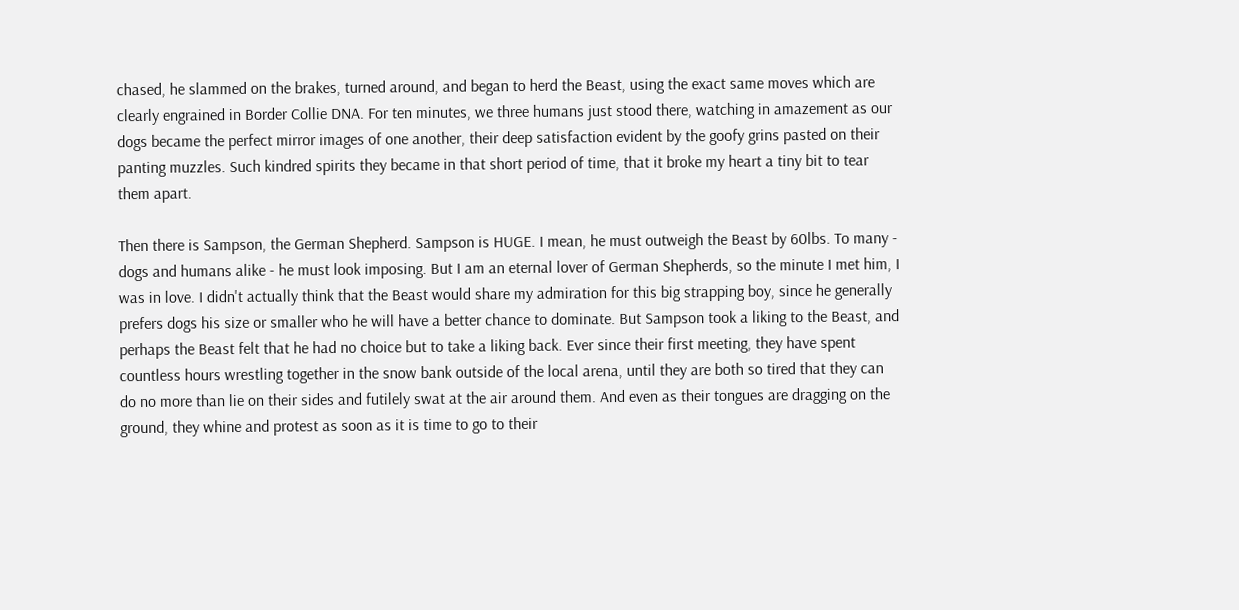chased, he slammed on the brakes, turned around, and began to herd the Beast, using the exact same moves which are clearly engrained in Border Collie DNA. For ten minutes, we three humans just stood there, watching in amazement as our dogs became the perfect mirror images of one another, their deep satisfaction evident by the goofy grins pasted on their panting muzzles. Such kindred spirits they became in that short period of time, that it broke my heart a tiny bit to tear them apart.

Then there is Sampson, the German Shepherd. Sampson is HUGE. I mean, he must outweigh the Beast by 60lbs. To many - dogs and humans alike - he must look imposing. But I am an eternal lover of German Shepherds, so the minute I met him, I was in love. I didn't actually think that the Beast would share my admiration for this big strapping boy, since he generally prefers dogs his size or smaller who he will have a better chance to dominate. But Sampson took a liking to the Beast, and perhaps the Beast felt that he had no choice but to take a liking back. Ever since their first meeting, they have spent countless hours wrestling together in the snow bank outside of the local arena, until they are both so tired that they can do no more than lie on their sides and futilely swat at the air around them. And even as their tongues are dragging on the ground, they whine and protest as soon as it is time to go to their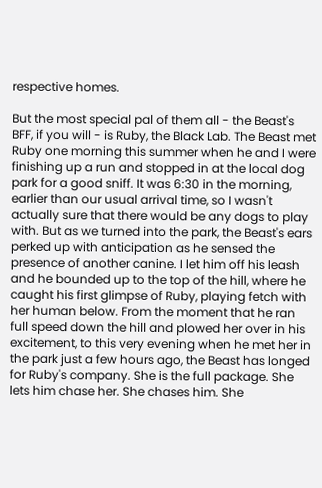respective homes.

But the most special pal of them all - the Beast's BFF, if you will - is Ruby, the Black Lab. The Beast met Ruby one morning this summer when he and I were finishing up a run and stopped in at the local dog park for a good sniff. It was 6:30 in the morning, earlier than our usual arrival time, so I wasn't actually sure that there would be any dogs to play with. But as we turned into the park, the Beast's ears perked up with anticipation as he sensed the presence of another canine. I let him off his leash and he bounded up to the top of the hill, where he caught his first glimpse of Ruby, playing fetch with her human below. From the moment that he ran full speed down the hill and plowed her over in his excitement, to this very evening when he met her in the park just a few hours ago, the Beast has longed for Ruby's company. She is the full package. She lets him chase her. She chases him. She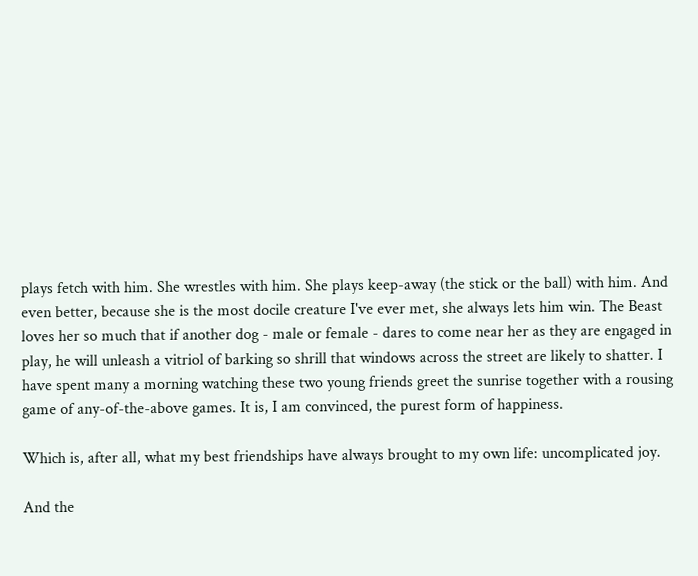plays fetch with him. She wrestles with him. She plays keep-away (the stick or the ball) with him. And even better, because she is the most docile creature I've ever met, she always lets him win. The Beast loves her so much that if another dog - male or female - dares to come near her as they are engaged in play, he will unleash a vitriol of barking so shrill that windows across the street are likely to shatter. I have spent many a morning watching these two young friends greet the sunrise together with a rousing game of any-of-the-above games. It is, I am convinced, the purest form of happiness.

Which is, after all, what my best friendships have always brought to my own life: uncomplicated joy.

And the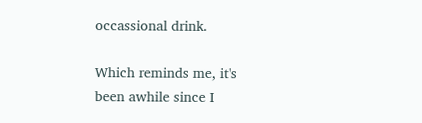occassional drink.

Which reminds me, it's been awhile since I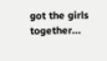got the girls together...